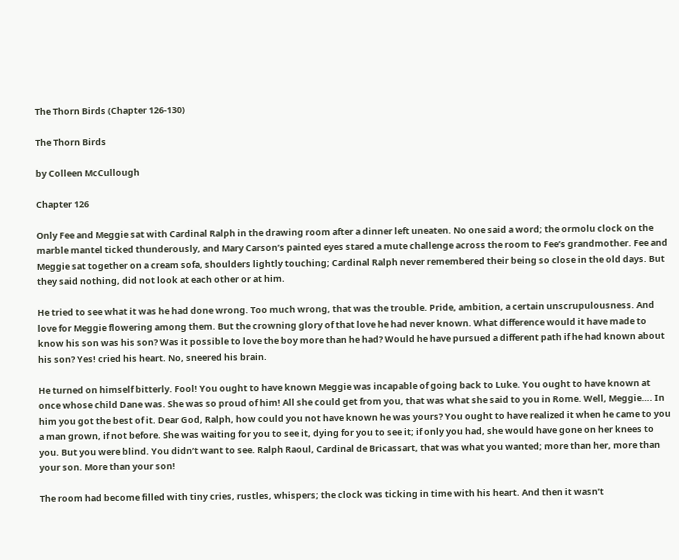The Thorn Birds (Chapter 126-130)

The Thorn Birds

by Colleen McCullough

Chapter 126

Only Fee and Meggie sat with Cardinal Ralph in the drawing room after a dinner left uneaten. No one said a word; the ormolu clock on the marble mantel ticked thunderously, and Mary Carson’s painted eyes stared a mute challenge across the room to Fee’s grandmother. Fee and Meggie sat together on a cream sofa, shoulders lightly touching; Cardinal Ralph never remembered their being so close in the old days. But they said nothing, did not look at each other or at him.

He tried to see what it was he had done wrong. Too much wrong, that was the trouble. Pride, ambition, a certain unscrupulousness. And love for Meggie flowering among them. But the crowning glory of that love he had never known. What difference would it have made to know his son was his son? Was it possible to love the boy more than he had? Would he have pursued a different path if he had known about his son? Yes! cried his heart. No, sneered his brain.

He turned on himself bitterly. Fool! You ought to have known Meggie was incapable of going back to Luke. You ought to have known at once whose child Dane was. She was so proud of him! All she could get from you, that was what she said to you in Rome. Well, Meggie…. In him you got the best of it. Dear God, Ralph, how could you not have known he was yours? You ought to have realized it when he came to you a man grown, if not before. She was waiting for you to see it, dying for you to see it; if only you had, she would have gone on her knees to you. But you were blind. You didn’t want to see. Ralph Raoul, Cardinal de Bricassart, that was what you wanted; more than her, more than your son. More than your son!

The room had become filled with tiny cries, rustles, whispers; the clock was ticking in time with his heart. And then it wasn’t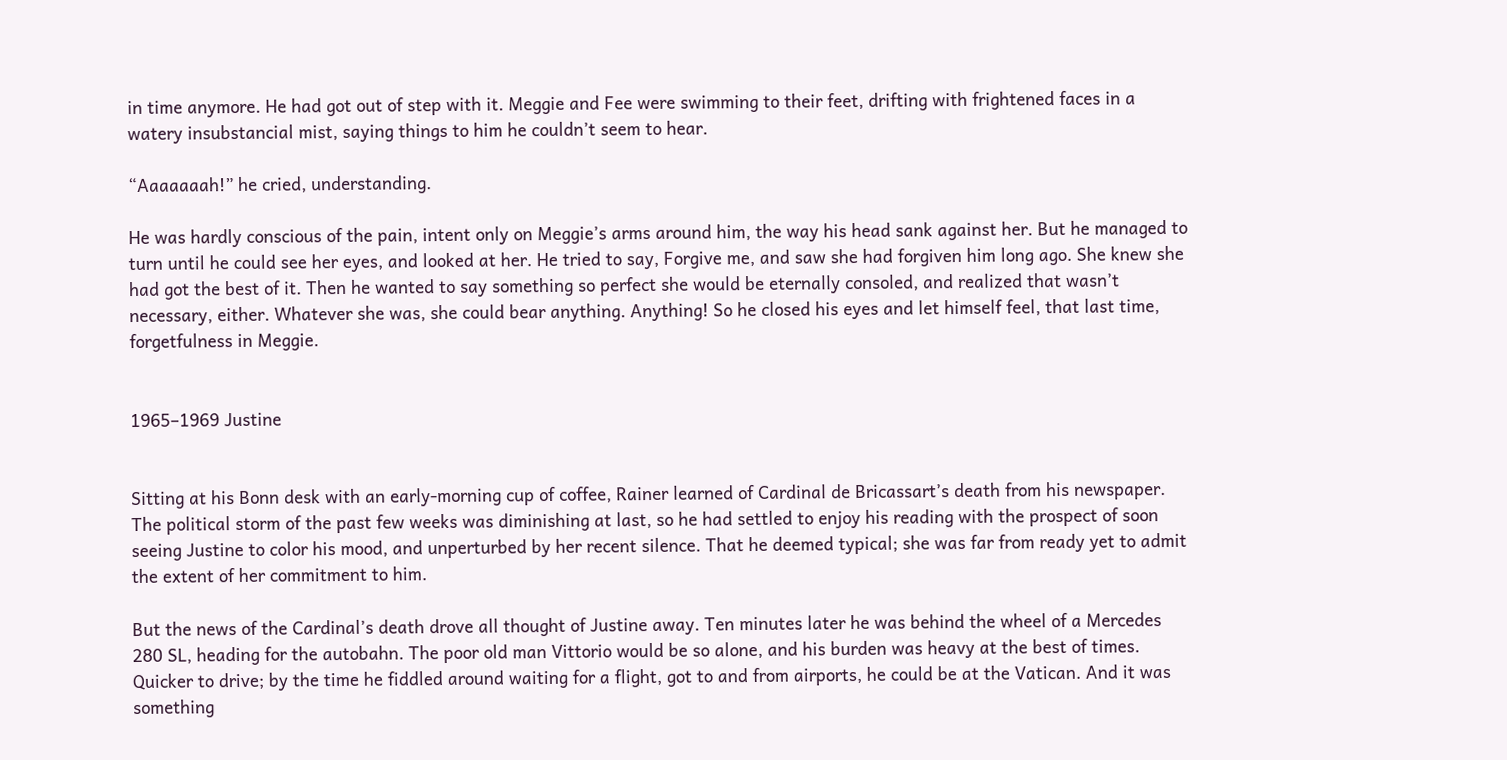in time anymore. He had got out of step with it. Meggie and Fee were swimming to their feet, drifting with frightened faces in a watery insubstancial mist, saying things to him he couldn’t seem to hear.

“Aaaaaaah!” he cried, understanding.

He was hardly conscious of the pain, intent only on Meggie’s arms around him, the way his head sank against her. But he managed to turn until he could see her eyes, and looked at her. He tried to say, Forgive me, and saw she had forgiven him long ago. She knew she had got the best of it. Then he wanted to say something so perfect she would be eternally consoled, and realized that wasn’t necessary, either. Whatever she was, she could bear anything. Anything! So he closed his eyes and let himself feel, that last time, forgetfulness in Meggie.


1965–1969 Justine


Sitting at his Bonn desk with an early-morning cup of coffee, Rainer learned of Cardinal de Bricassart’s death from his newspaper. The political storm of the past few weeks was diminishing at last, so he had settled to enjoy his reading with the prospect of soon seeing Justine to color his mood, and unperturbed by her recent silence. That he deemed typical; she was far from ready yet to admit the extent of her commitment to him.

But the news of the Cardinal’s death drove all thought of Justine away. Ten minutes later he was behind the wheel of a Mercedes 280 SL, heading for the autobahn. The poor old man Vittorio would be so alone, and his burden was heavy at the best of times. Quicker to drive; by the time he fiddled around waiting for a flight, got to and from airports, he could be at the Vatican. And it was something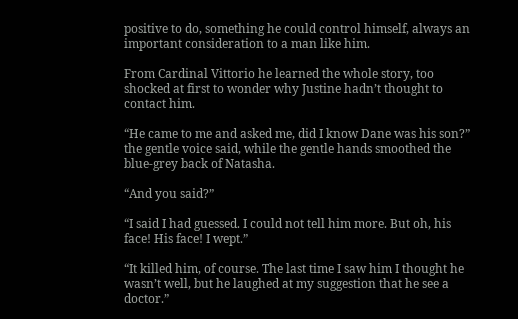positive to do, something he could control himself, always an important consideration to a man like him.

From Cardinal Vittorio he learned the whole story, too shocked at first to wonder why Justine hadn’t thought to contact him.

“He came to me and asked me, did I know Dane was his son?” the gentle voice said, while the gentle hands smoothed the blue-grey back of Natasha.

“And you said?”

“I said I had guessed. I could not tell him more. But oh, his face! His face! I wept.”

“It killed him, of course. The last time I saw him I thought he wasn’t well, but he laughed at my suggestion that he see a doctor.”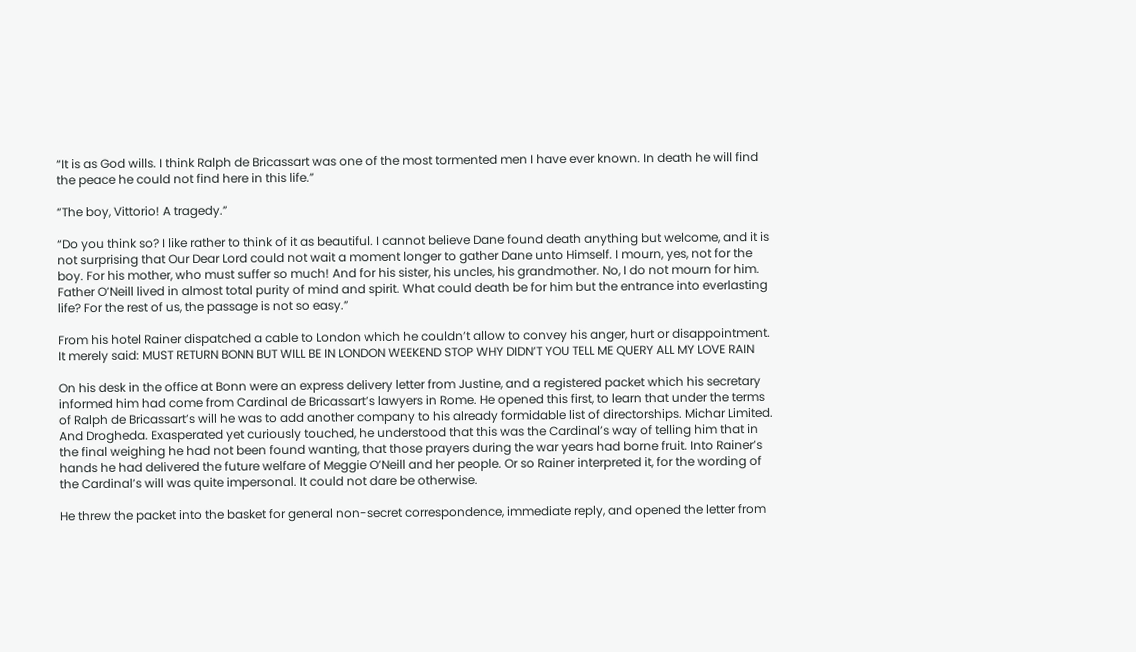“It is as God wills. I think Ralph de Bricassart was one of the most tormented men I have ever known. In death he will find the peace he could not find here in this life.”

“The boy, Vittorio! A tragedy.”

“Do you think so? I like rather to think of it as beautiful. I cannot believe Dane found death anything but welcome, and it is not surprising that Our Dear Lord could not wait a moment longer to gather Dane unto Himself. I mourn, yes, not for the boy. For his mother, who must suffer so much! And for his sister, his uncles, his grandmother. No, I do not mourn for him. Father O’Neill lived in almost total purity of mind and spirit. What could death be for him but the entrance into everlasting life? For the rest of us, the passage is not so easy.”

From his hotel Rainer dispatched a cable to London which he couldn’t allow to convey his anger, hurt or disappointment. It merely said: MUST RETURN BONN BUT WILL BE IN LONDON WEEKEND STOP WHY DIDN’T YOU TELL ME QUERY ALL MY LOVE RAIN

On his desk in the office at Bonn were an express delivery letter from Justine, and a registered packet which his secretary informed him had come from Cardinal de Bricassart’s lawyers in Rome. He opened this first, to learn that under the terms of Ralph de Bricassart’s will he was to add another company to his already formidable list of directorships. Michar Limited. And Drogheda. Exasperated yet curiously touched, he understood that this was the Cardinal’s way of telling him that in the final weighing he had not been found wanting, that those prayers during the war years had borne fruit. Into Rainer’s hands he had delivered the future welfare of Meggie O’Neill and her people. Or so Rainer interpreted it, for the wording of the Cardinal’s will was quite impersonal. It could not dare be otherwise.

He threw the packet into the basket for general non-secret correspondence, immediate reply, and opened the letter from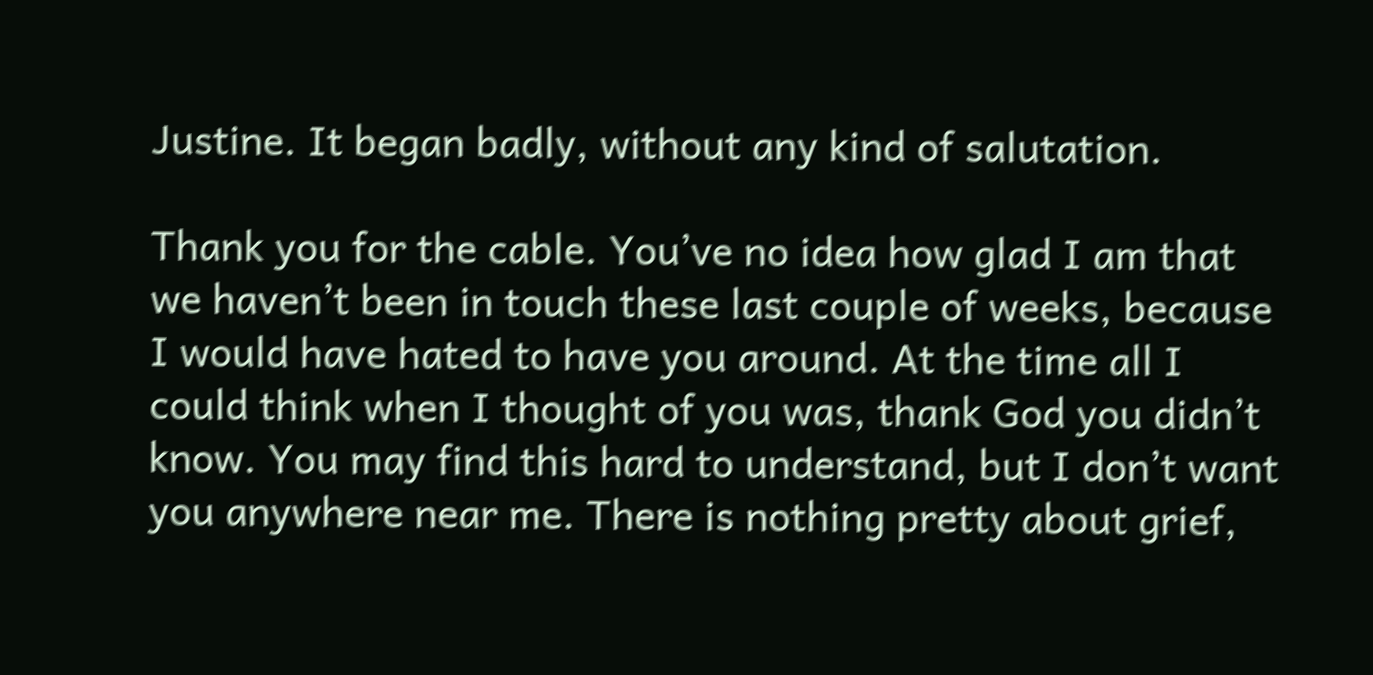Justine. It began badly, without any kind of salutation.

Thank you for the cable. You’ve no idea how glad I am that we haven’t been in touch these last couple of weeks, because I would have hated to have you around. At the time all I could think when I thought of you was, thank God you didn’t know. You may find this hard to understand, but I don’t want you anywhere near me. There is nothing pretty about grief,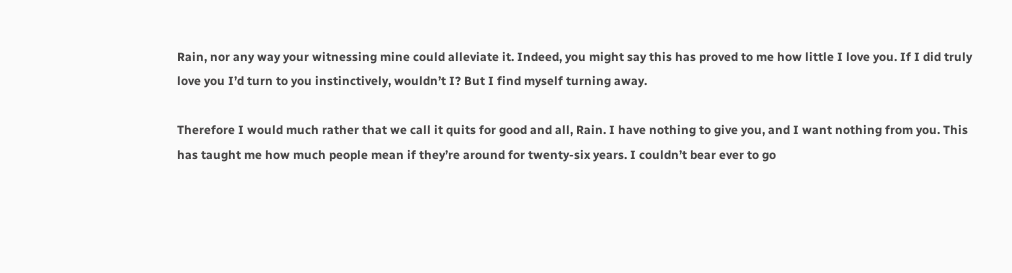Rain, nor any way your witnessing mine could alleviate it. Indeed, you might say this has proved to me how little I love you. If I did truly love you I’d turn to you instinctively, wouldn’t I? But I find myself turning away.

Therefore I would much rather that we call it quits for good and all, Rain. I have nothing to give you, and I want nothing from you. This has taught me how much people mean if they’re around for twenty-six years. I couldn’t bear ever to go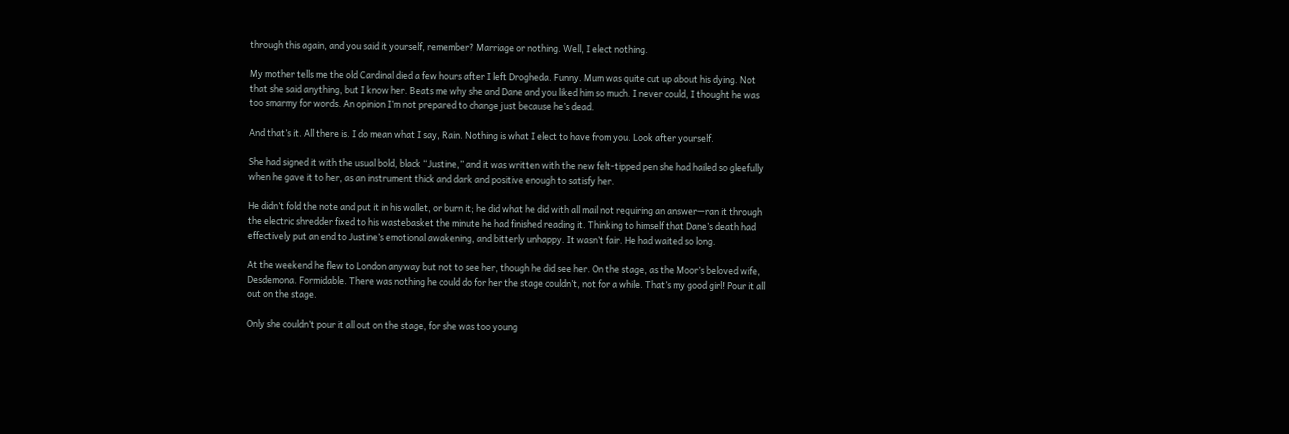through this again, and you said it yourself, remember? Marriage or nothing. Well, I elect nothing.

My mother tells me the old Cardinal died a few hours after I left Drogheda. Funny. Mum was quite cut up about his dying. Not that she said anything, but I know her. Beats me why she and Dane and you liked him so much. I never could, I thought he was too smarmy for words. An opinion I’m not prepared to change just because he’s dead.

And that’s it. All there is. I do mean what I say, Rain. Nothing is what I elect to have from you. Look after yourself.

She had signed it with the usual bold, black “Justine,” and it was written with the new felt-tipped pen she had hailed so gleefully when he gave it to her, as an instrument thick and dark and positive enough to satisfy her.

He didn’t fold the note and put it in his wallet, or burn it; he did what he did with all mail not requiring an answer—ran it through the electric shredder fixed to his wastebasket the minute he had finished reading it. Thinking to himself that Dane’s death had effectively put an end to Justine’s emotional awakening, and bitterly unhappy. It wasn’t fair. He had waited so long.

At the weekend he flew to London anyway but not to see her, though he did see her. On the stage, as the Moor’s beloved wife, Desdemona. Formidable. There was nothing he could do for her the stage couldn’t, not for a while. That’s my good girl! Pour it all out on the stage.

Only she couldn’t pour it all out on the stage, for she was too young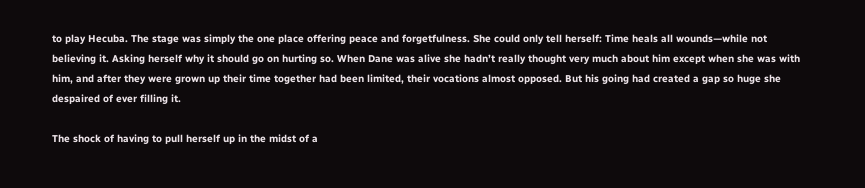to play Hecuba. The stage was simply the one place offering peace and forgetfulness. She could only tell herself: Time heals all wounds—while not believing it. Asking herself why it should go on hurting so. When Dane was alive she hadn’t really thought very much about him except when she was with him, and after they were grown up their time together had been limited, their vocations almost opposed. But his going had created a gap so huge she despaired of ever filling it.

The shock of having to pull herself up in the midst of a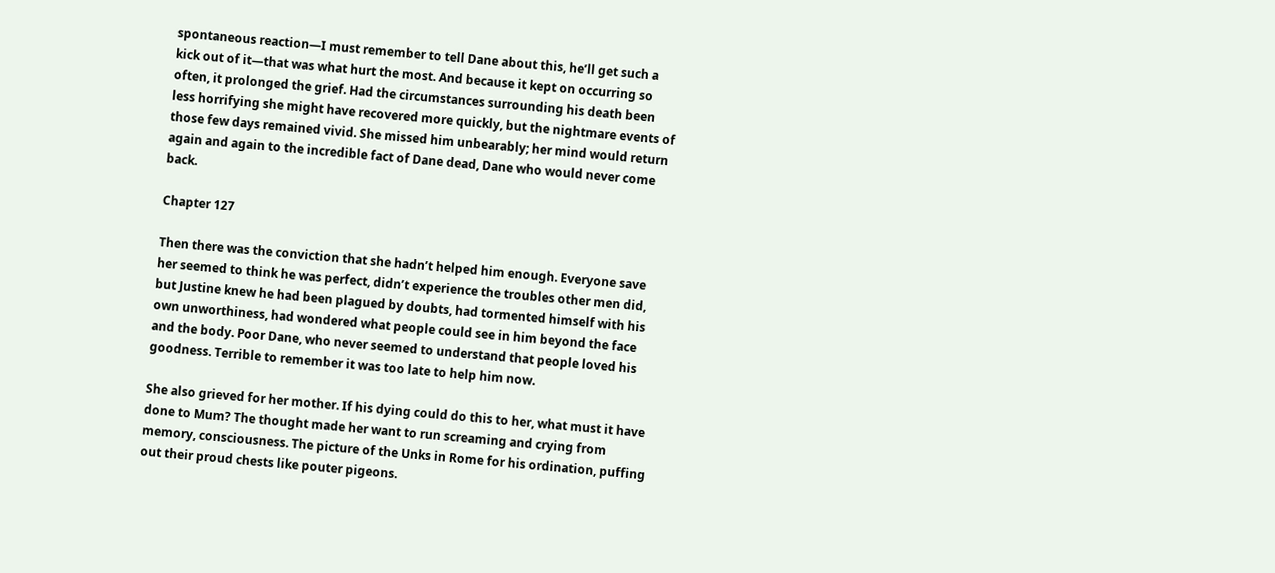spontaneous reaction—I must remember to tell Dane about this, he’ll get such a kick out of it—that was what hurt the most. And because it kept on occurring so often, it prolonged the grief. Had the circumstances surrounding his death been less horrifying she might have recovered more quickly, but the nightmare events of those few days remained vivid. She missed him unbearably; her mind would return again and again to the incredible fact of Dane dead, Dane who would never come back.

Chapter 127

Then there was the conviction that she hadn’t helped him enough. Everyone save her seemed to think he was perfect, didn’t experience the troubles other men did, but Justine knew he had been plagued by doubts, had tormented himself with his own unworthiness, had wondered what people could see in him beyond the face and the body. Poor Dane, who never seemed to understand that people loved his goodness. Terrible to remember it was too late to help him now.

She also grieved for her mother. If his dying could do this to her, what must it have done to Mum? The thought made her want to run screaming and crying from memory, consciousness. The picture of the Unks in Rome for his ordination, puffing out their proud chests like pouter pigeons.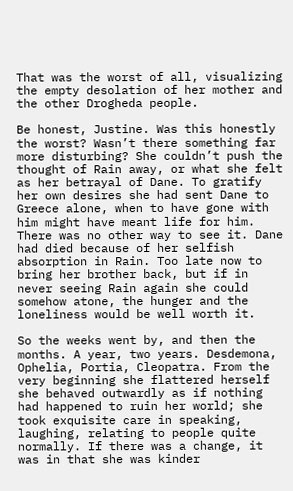That was the worst of all, visualizing the empty desolation of her mother and the other Drogheda people.

Be honest, Justine. Was this honestly the worst? Wasn’t there something far more disturbing? She couldn’t push the thought of Rain away, or what she felt as her betrayal of Dane. To gratify her own desires she had sent Dane to Greece alone, when to have gone with him might have meant life for him. There was no other way to see it. Dane had died because of her selfish absorption in Rain. Too late now to bring her brother back, but if in never seeing Rain again she could somehow atone, the hunger and the loneliness would be well worth it.

So the weeks went by, and then the months. A year, two years. Desdemona, Ophelia, Portia, Cleopatra. From the very beginning she flattered herself she behaved outwardly as if nothing had happened to ruin her world; she took exquisite care in speaking, laughing, relating to people quite normally. If there was a change, it was in that she was kinder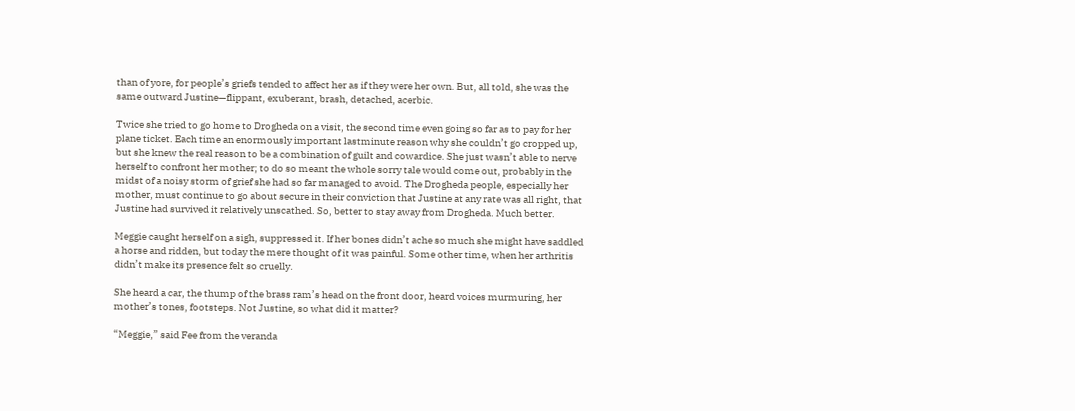than of yore, for people’s griefs tended to affect her as if they were her own. But, all told, she was the same outward Justine—flippant, exuberant, brash, detached, acerbic.

Twice she tried to go home to Drogheda on a visit, the second time even going so far as to pay for her plane ticket. Each time an enormously important lastminute reason why she couldn’t go cropped up, but she knew the real reason to be a combination of guilt and cowardice. She just wasn’t able to nerve herself to confront her mother; to do so meant the whole sorry tale would come out, probably in the midst of a noisy storm of grief she had so far managed to avoid. The Drogheda people, especially her mother, must continue to go about secure in their conviction that Justine at any rate was all right, that Justine had survived it relatively unscathed. So, better to stay away from Drogheda. Much better.

Meggie caught herself on a sigh, suppressed it. If her bones didn’t ache so much she might have saddled a horse and ridden, but today the mere thought of it was painful. Some other time, when her arthritis didn’t make its presence felt so cruelly.

She heard a car, the thump of the brass ram’s head on the front door, heard voices murmuring, her mother’s tones, footsteps. Not Justine, so what did it matter?

“Meggie,” said Fee from the veranda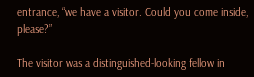entrance, “we have a visitor. Could you come inside, please?”

The visitor was a distinguished-looking fellow in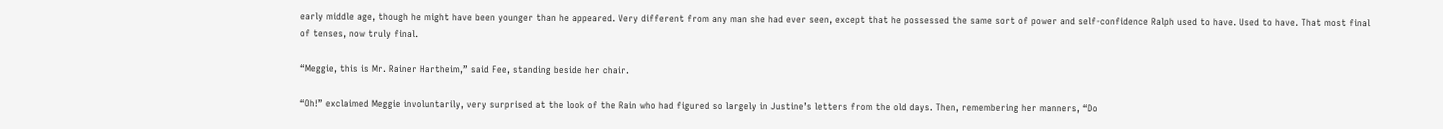early middle age, though he might have been younger than he appeared. Very different from any man she had ever seen, except that he possessed the same sort of power and self-confidence Ralph used to have. Used to have. That most final of tenses, now truly final.

“Meggie, this is Mr. Rainer Hartheim,” said Fee, standing beside her chair.

“Oh!” exclaimed Meggie involuntarily, very surprised at the look of the Rain who had figured so largely in Justine’s letters from the old days. Then, remembering her manners, “Do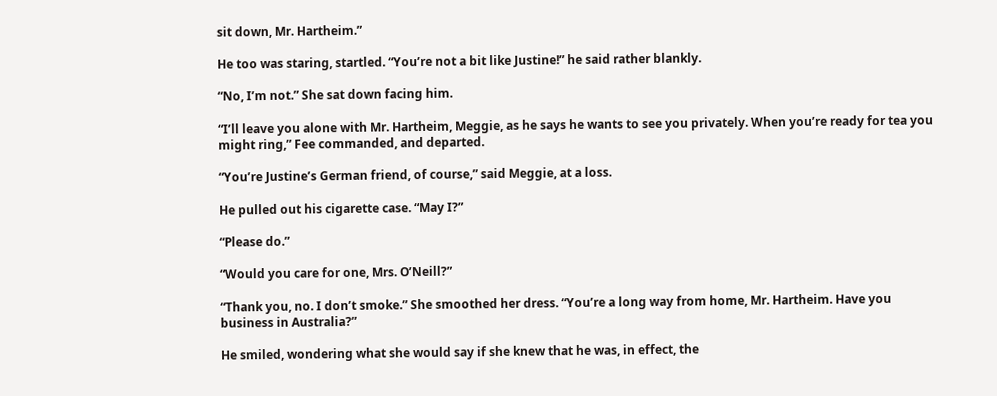sit down, Mr. Hartheim.”

He too was staring, startled. “You’re not a bit like Justine!” he said rather blankly.

“No, I’m not.” She sat down facing him.

“I’ll leave you alone with Mr. Hartheim, Meggie, as he says he wants to see you privately. When you’re ready for tea you might ring,” Fee commanded, and departed.

“You’re Justine’s German friend, of course,” said Meggie, at a loss.

He pulled out his cigarette case. “May I?”

“Please do.”

“Would you care for one, Mrs. O’Neill?”

“Thank you, no. I don’t smoke.” She smoothed her dress. “You’re a long way from home, Mr. Hartheim. Have you business in Australia?”

He smiled, wondering what she would say if she knew that he was, in effect, the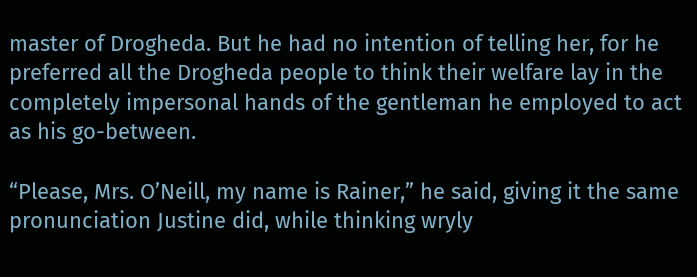master of Drogheda. But he had no intention of telling her, for he preferred all the Drogheda people to think their welfare lay in the completely impersonal hands of the gentleman he employed to act as his go-between.

“Please, Mrs. O’Neill, my name is Rainer,” he said, giving it the same pronunciation Justine did, while thinking wryly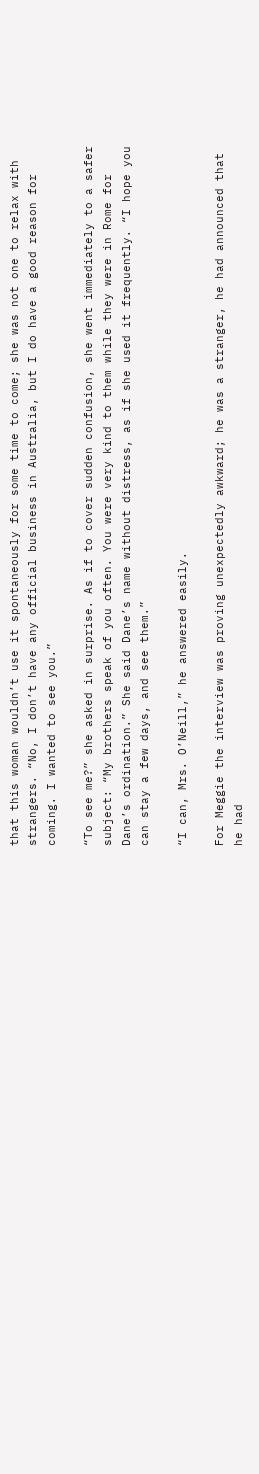that this woman wouldn’t use it spontaneously for some time to come; she was not one to relax with strangers. “No, I don’t have any official business in Australia, but I do have a good reason for coming. I wanted to see you.”

“To see me?” she asked in surprise. As if to cover sudden confusion, she went immediately to a safer subject: “My brothers speak of you often. You were very kind to them while they were in Rome for Dane’s ordination.” She said Dane’s name without distress, as if she used it frequently. “I hope you can stay a few days, and see them.”

“I can, Mrs. O’Neill,” he answered easily.

For Meggie the interview was proving unexpectedly awkward; he was a stranger, he had announced that he had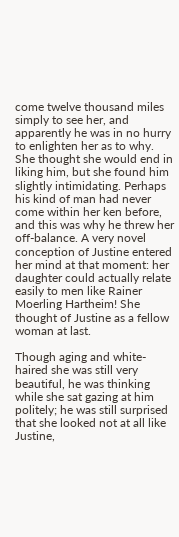come twelve thousand miles simply to see her, and apparently he was in no hurry to enlighten her as to why. She thought she would end in liking him, but she found him slightly intimidating. Perhaps his kind of man had never come within her ken before, and this was why he threw her off-balance. A very novel conception of Justine entered her mind at that moment: her daughter could actually relate easily to men like Rainer Moerling Hartheim! She thought of Justine as a fellow woman at last.

Though aging and white-haired she was still very beautiful, he was thinking while she sat gazing at him politely; he was still surprised that she looked not at all like Justine,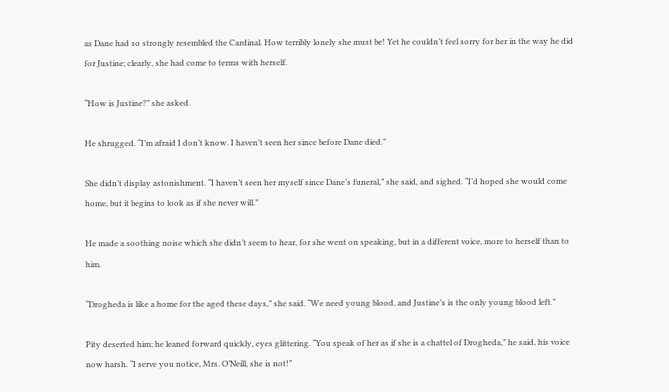as Dane had so strongly resembled the Cardinal. How terribly lonely she must be! Yet he couldn’t feel sorry for her in the way he did for Justine; clearly, she had come to terms with herself.

“How is Justine?” she asked.

He shrugged. “I’m afraid I don’t know. I haven’t seen her since before Dane died.”

She didn’t display astonishment. “I haven’t seen her myself since Dane’s funeral,” she said, and sighed. “I’d hoped she would come home, but it begins to look as if she never will.”

He made a soothing noise which she didn’t seem to hear, for she went on speaking, but in a different voice, more to herself than to him.

“Drogheda is like a home for the aged these days,” she said. “We need young blood, and Justine’s is the only young blood left.”

Pity deserted him; he leaned forward quickly, eyes glittering. “You speak of her as if she is a chattel of Drogheda,” he said, his voice now harsh. “I serve you notice, Mrs. O’Neill, she is not!”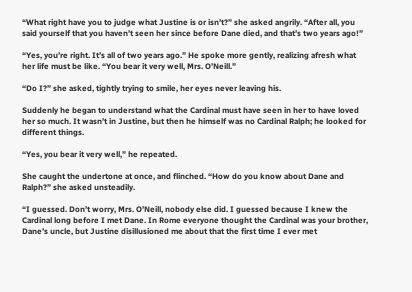“What right have you to judge what Justine is or isn’t?” she asked angrily. “After all, you said yourself that you haven’t seen her since before Dane died, and that’s two years ago!”

“Yes, you’re right. It’s all of two years ago.” He spoke more gently, realizing afresh what her life must be like. “You bear it very well, Mrs. O’Neill.”

“Do I?” she asked, tightly trying to smile, her eyes never leaving his.

Suddenly he began to understand what the Cardinal must have seen in her to have loved her so much. It wasn’t in Justine, but then he himself was no Cardinal Ralph; he looked for different things.

“Yes, you bear it very well,” he repeated.

She caught the undertone at once, and flinched. “How do you know about Dane and Ralph?” she asked unsteadily.

“I guessed. Don’t worry, Mrs. O’Neill, nobody else did. I guessed because I knew the Cardinal long before I met Dane. In Rome everyone thought the Cardinal was your brother, Dane’s uncle, but Justine disillusioned me about that the first time I ever met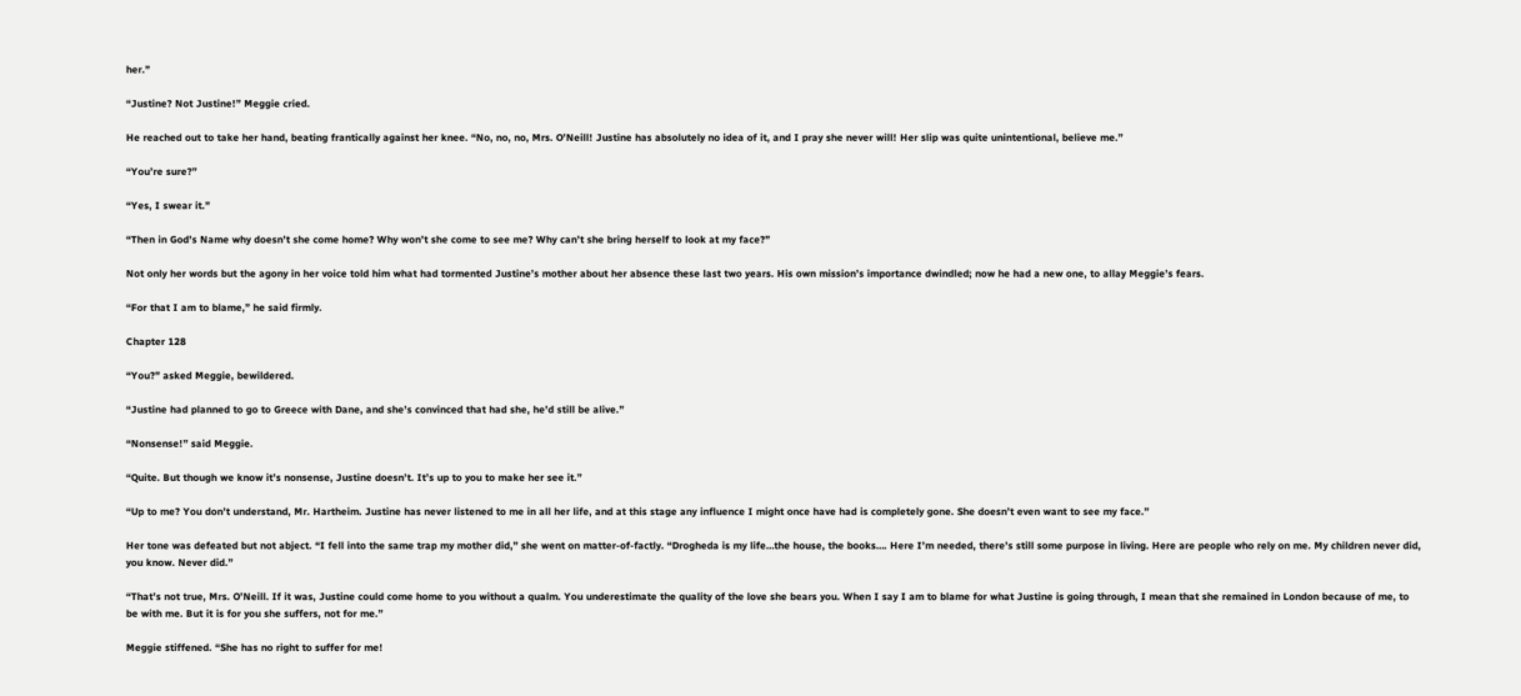her.”

“Justine? Not Justine!” Meggie cried.

He reached out to take her hand, beating frantically against her knee. “No, no, no, Mrs. O’Neill! Justine has absolutely no idea of it, and I pray she never will! Her slip was quite unintentional, believe me.”

“You’re sure?”

“Yes, I swear it.”

“Then in God’s Name why doesn’t she come home? Why won’t she come to see me? Why can’t she bring herself to look at my face?”

Not only her words but the agony in her voice told him what had tormented Justine’s mother about her absence these last two years. His own mission’s importance dwindled; now he had a new one, to allay Meggie’s fears.

“For that I am to blame,” he said firmly.

Chapter 128

“You?” asked Meggie, bewildered.

“Justine had planned to go to Greece with Dane, and she’s convinced that had she, he’d still be alive.”

“Nonsense!” said Meggie.

“Quite. But though we know it’s nonsense, Justine doesn’t. It’s up to you to make her see it.”

“Up to me? You don’t understand, Mr. Hartheim. Justine has never listened to me in all her life, and at this stage any influence I might once have had is completely gone. She doesn’t even want to see my face.”

Her tone was defeated but not abject. “I fell into the same trap my mother did,” she went on matter-of-factly. “Drogheda is my life…the house, the books…. Here I’m needed, there’s still some purpose in living. Here are people who rely on me. My children never did, you know. Never did.”

“That’s not true, Mrs. O’Neill. If it was, Justine could come home to you without a qualm. You underestimate the quality of the love she bears you. When I say I am to blame for what Justine is going through, I mean that she remained in London because of me, to be with me. But it is for you she suffers, not for me.”

Meggie stiffened. “She has no right to suffer for me!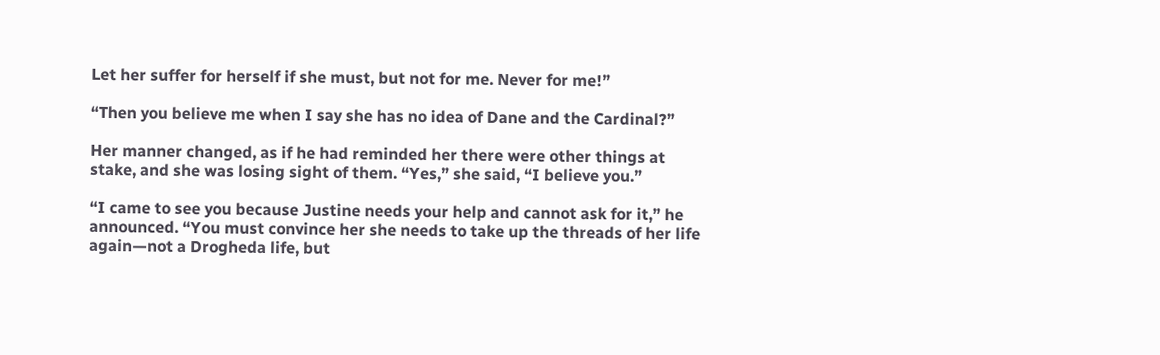Let her suffer for herself if she must, but not for me. Never for me!”

“Then you believe me when I say she has no idea of Dane and the Cardinal?”

Her manner changed, as if he had reminded her there were other things at stake, and she was losing sight of them. “Yes,” she said, “I believe you.”

“I came to see you because Justine needs your help and cannot ask for it,” he announced. “You must convince her she needs to take up the threads of her life again—not a Drogheda life, but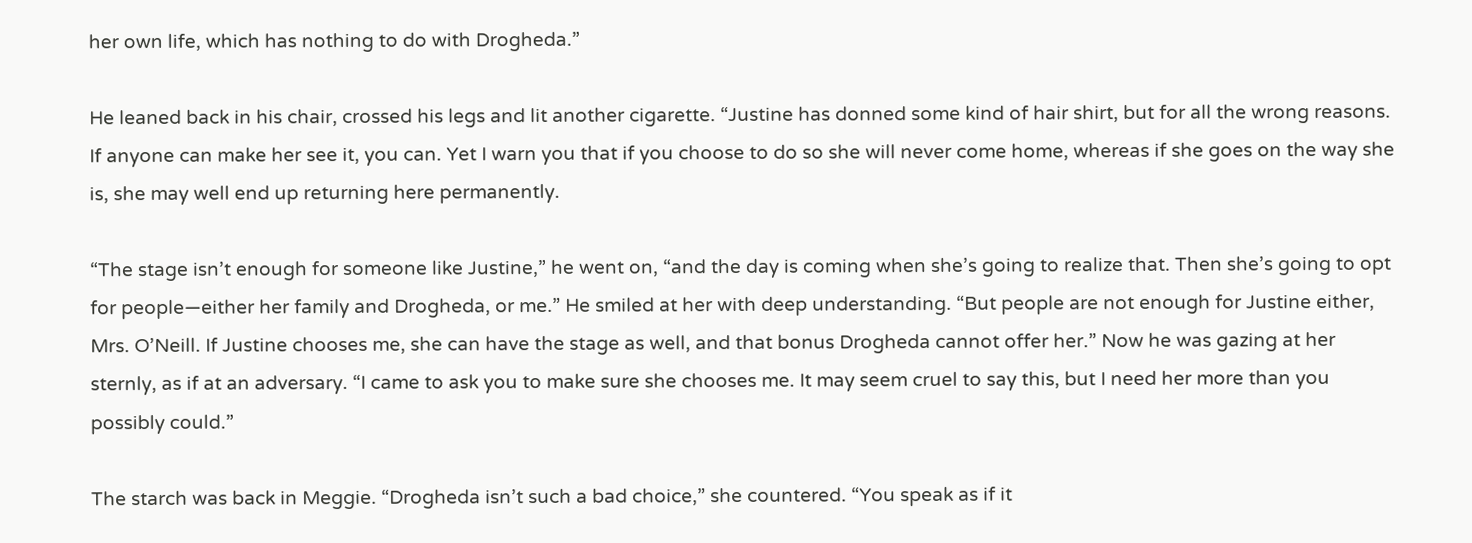her own life, which has nothing to do with Drogheda.”

He leaned back in his chair, crossed his legs and lit another cigarette. “Justine has donned some kind of hair shirt, but for all the wrong reasons. If anyone can make her see it, you can. Yet I warn you that if you choose to do so she will never come home, whereas if she goes on the way she is, she may well end up returning here permanently.

“The stage isn’t enough for someone like Justine,” he went on, “and the day is coming when she’s going to realize that. Then she’s going to opt for people—either her family and Drogheda, or me.” He smiled at her with deep understanding. “But people are not enough for Justine either, Mrs. O’Neill. If Justine chooses me, she can have the stage as well, and that bonus Drogheda cannot offer her.” Now he was gazing at her sternly, as if at an adversary. “I came to ask you to make sure she chooses me. It may seem cruel to say this, but I need her more than you possibly could.”

The starch was back in Meggie. “Drogheda isn’t such a bad choice,” she countered. “You speak as if it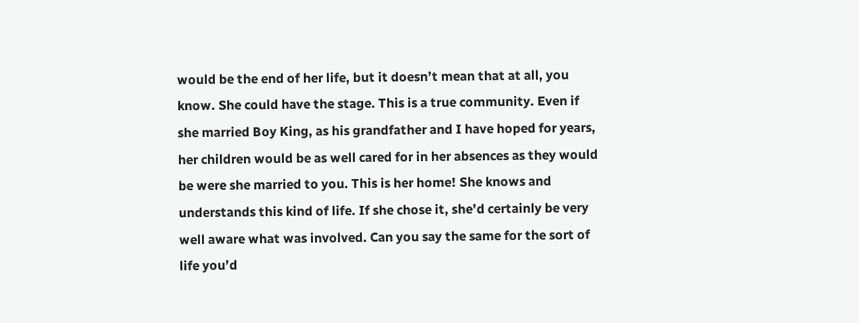would be the end of her life, but it doesn’t mean that at all, you know. She could have the stage. This is a true community. Even if she married Boy King, as his grandfather and I have hoped for years, her children would be as well cared for in her absences as they would be were she married to you. This is her home! She knows and understands this kind of life. If she chose it, she’d certainly be very well aware what was involved. Can you say the same for the sort of life you’d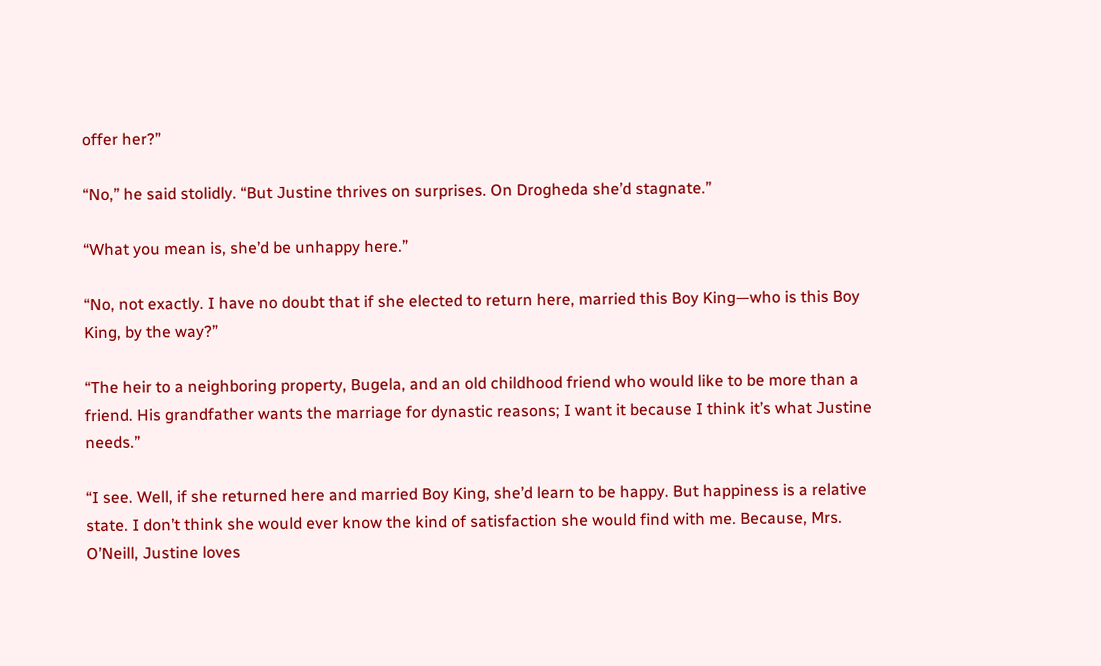offer her?”

“No,” he said stolidly. “But Justine thrives on surprises. On Drogheda she’d stagnate.”

“What you mean is, she’d be unhappy here.”

“No, not exactly. I have no doubt that if she elected to return here, married this Boy King—who is this Boy King, by the way?”

“The heir to a neighboring property, Bugela, and an old childhood friend who would like to be more than a friend. His grandfather wants the marriage for dynastic reasons; I want it because I think it’s what Justine needs.”

“I see. Well, if she returned here and married Boy King, she’d learn to be happy. But happiness is a relative state. I don’t think she would ever know the kind of satisfaction she would find with me. Because, Mrs. O’Neill, Justine loves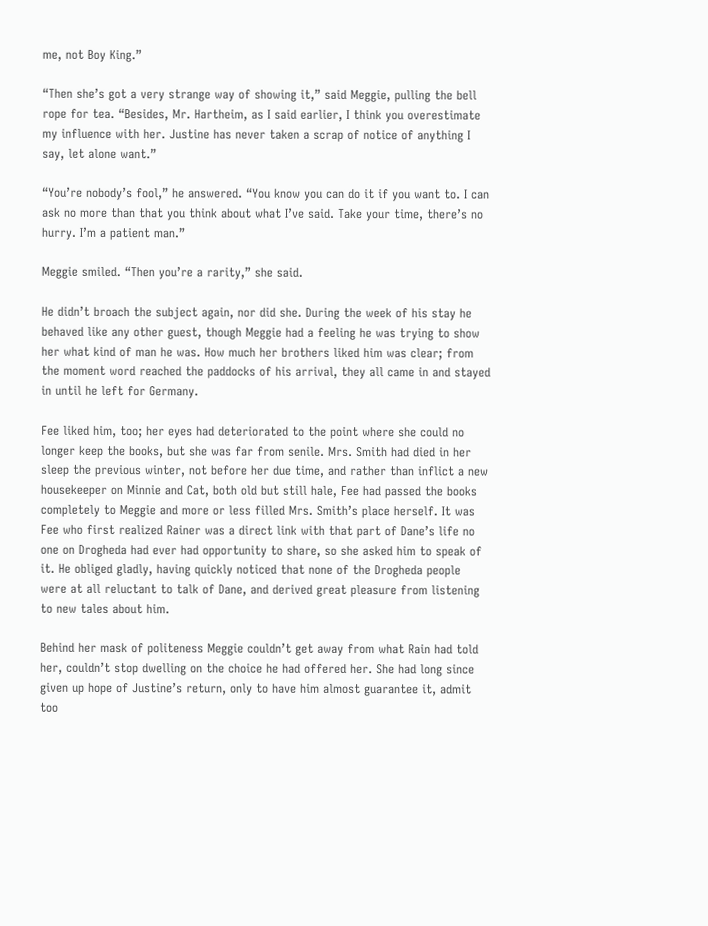me, not Boy King.”

“Then she’s got a very strange way of showing it,” said Meggie, pulling the bell rope for tea. “Besides, Mr. Hartheim, as I said earlier, I think you overestimate my influence with her. Justine has never taken a scrap of notice of anything I say, let alone want.”

“You’re nobody’s fool,” he answered. “You know you can do it if you want to. I can ask no more than that you think about what I’ve said. Take your time, there’s no hurry. I’m a patient man.”

Meggie smiled. “Then you’re a rarity,” she said.

He didn’t broach the subject again, nor did she. During the week of his stay he behaved like any other guest, though Meggie had a feeling he was trying to show her what kind of man he was. How much her brothers liked him was clear; from the moment word reached the paddocks of his arrival, they all came in and stayed in until he left for Germany.

Fee liked him, too; her eyes had deteriorated to the point where she could no longer keep the books, but she was far from senile. Mrs. Smith had died in her sleep the previous winter, not before her due time, and rather than inflict a new housekeeper on Minnie and Cat, both old but still hale, Fee had passed the books completely to Meggie and more or less filled Mrs. Smith’s place herself. It was Fee who first realized Rainer was a direct link with that part of Dane’s life no one on Drogheda had ever had opportunity to share, so she asked him to speak of it. He obliged gladly, having quickly noticed that none of the Drogheda people were at all reluctant to talk of Dane, and derived great pleasure from listening to new tales about him.

Behind her mask of politeness Meggie couldn’t get away from what Rain had told her, couldn’t stop dwelling on the choice he had offered her. She had long since given up hope of Justine’s return, only to have him almost guarantee it, admit too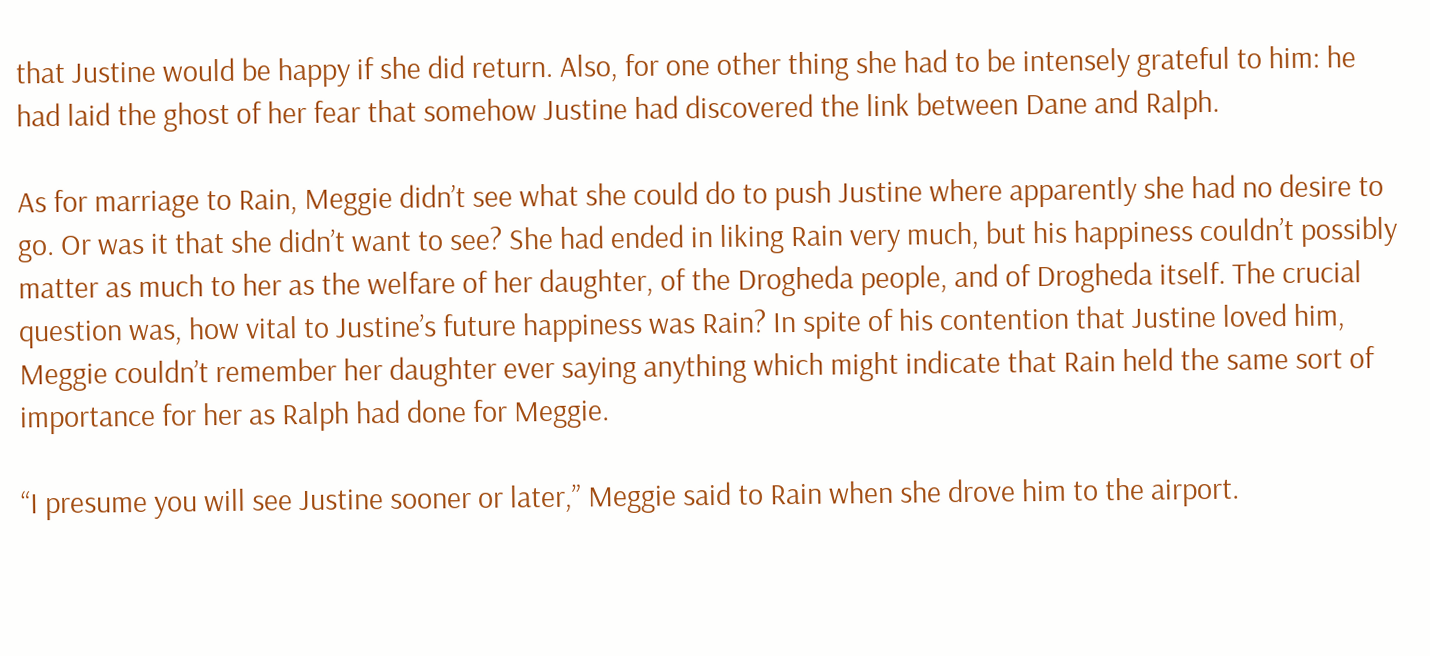that Justine would be happy if she did return. Also, for one other thing she had to be intensely grateful to him: he had laid the ghost of her fear that somehow Justine had discovered the link between Dane and Ralph.

As for marriage to Rain, Meggie didn’t see what she could do to push Justine where apparently she had no desire to go. Or was it that she didn’t want to see? She had ended in liking Rain very much, but his happiness couldn’t possibly matter as much to her as the welfare of her daughter, of the Drogheda people, and of Drogheda itself. The crucial question was, how vital to Justine’s future happiness was Rain? In spite of his contention that Justine loved him, Meggie couldn’t remember her daughter ever saying anything which might indicate that Rain held the same sort of importance for her as Ralph had done for Meggie.

“I presume you will see Justine sooner or later,” Meggie said to Rain when she drove him to the airport.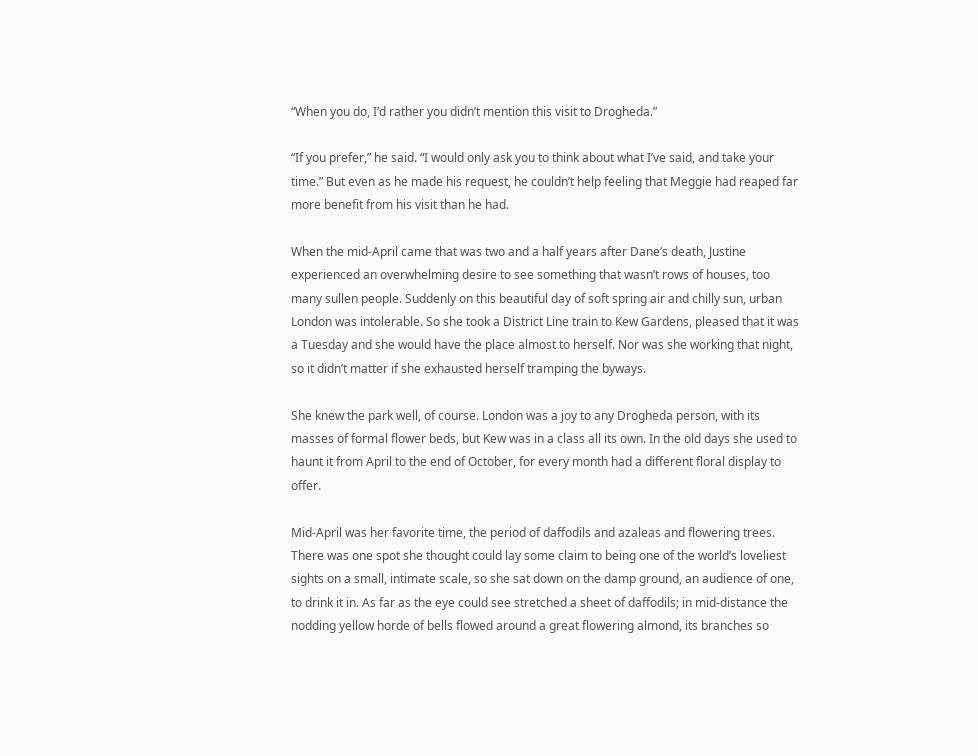“When you do, I’d rather you didn’t mention this visit to Drogheda.”

“If you prefer,” he said. “I would only ask you to think about what I’ve said, and take your time.” But even as he made his request, he couldn’t help feeling that Meggie had reaped far more benefit from his visit than he had.

When the mid-April came that was two and a half years after Dane’s death, Justine experienced an overwhelming desire to see something that wasn’t rows of houses, too many sullen people. Suddenly on this beautiful day of soft spring air and chilly sun, urban London was intolerable. So she took a District Line train to Kew Gardens, pleased that it was a Tuesday and she would have the place almost to herself. Nor was she working that night, so it didn’t matter if she exhausted herself tramping the byways.

She knew the park well, of course. London was a joy to any Drogheda person, with its masses of formal flower beds, but Kew was in a class all its own. In the old days she used to haunt it from April to the end of October, for every month had a different floral display to offer.

Mid-April was her favorite time, the period of daffodils and azaleas and flowering trees. There was one spot she thought could lay some claim to being one of the world’s loveliest sights on a small, intimate scale, so she sat down on the damp ground, an audience of one, to drink it in. As far as the eye could see stretched a sheet of daffodils; in mid-distance the nodding yellow horde of bells flowed around a great flowering almond, its branches so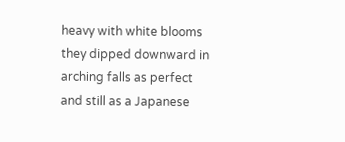heavy with white blooms they dipped downward in arching falls as perfect and still as a Japanese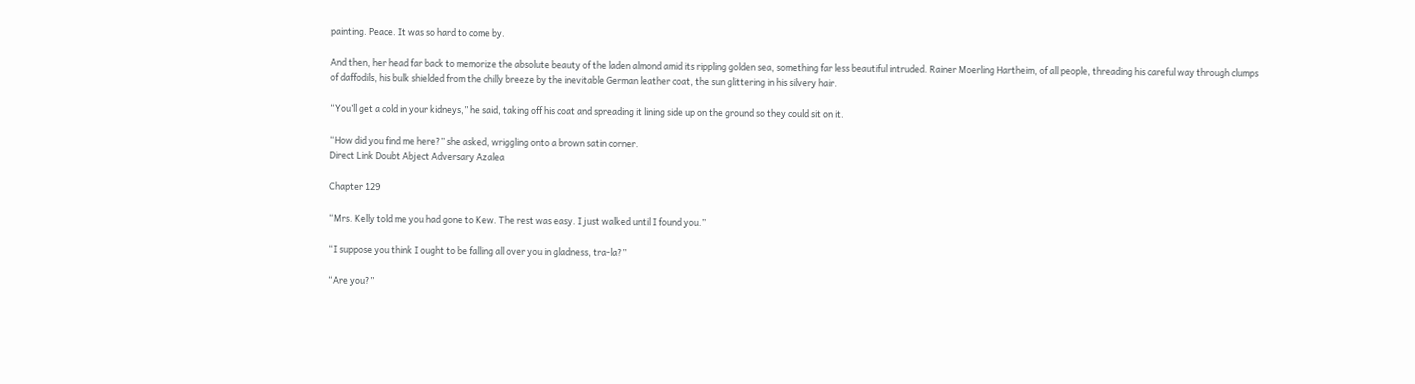painting. Peace. It was so hard to come by.

And then, her head far back to memorize the absolute beauty of the laden almond amid its rippling golden sea, something far less beautiful intruded. Rainer Moerling Hartheim, of all people, threading his careful way through clumps of daffodils, his bulk shielded from the chilly breeze by the inevitable German leather coat, the sun glittering in his silvery hair.

“You’ll get a cold in your kidneys,” he said, taking off his coat and spreading it lining side up on the ground so they could sit on it.

“How did you find me here?” she asked, wriggling onto a brown satin corner.
Direct Link Doubt Abject Adversary Azalea

Chapter 129

“Mrs. Kelly told me you had gone to Kew. The rest was easy. I just walked until I found you.”

“I suppose you think I ought to be falling all over you in gladness, tra-la?”

“Are you?”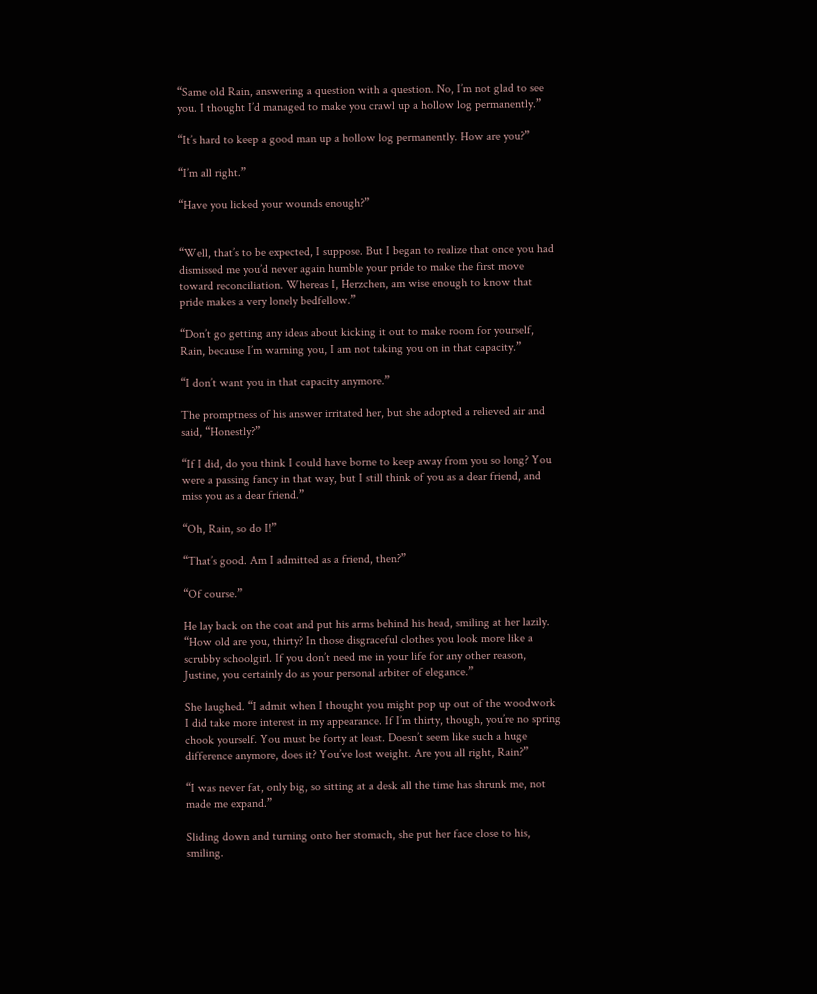“Same old Rain, answering a question with a question. No, I’m not glad to see you. I thought I’d managed to make you crawl up a hollow log permanently.”

“It’s hard to keep a good man up a hollow log permanently. How are you?”

“I’m all right.”

“Have you licked your wounds enough?”


“Well, that’s to be expected, I suppose. But I began to realize that once you had dismissed me you’d never again humble your pride to make the first move toward reconciliation. Whereas I, Herzchen, am wise enough to know that pride makes a very lonely bedfellow.”

“Don’t go getting any ideas about kicking it out to make room for yourself, Rain, because I’m warning you, I am not taking you on in that capacity.”

“I don’t want you in that capacity anymore.”

The promptness of his answer irritated her, but she adopted a relieved air and said, “Honestly?”

“If I did, do you think I could have borne to keep away from you so long? You were a passing fancy in that way, but I still think of you as a dear friend, and miss you as a dear friend.”

“Oh, Rain, so do I!”

“That’s good. Am I admitted as a friend, then?”

“Of course.”

He lay back on the coat and put his arms behind his head, smiling at her lazily. “How old are you, thirty? In those disgraceful clothes you look more like a scrubby schoolgirl. If you don’t need me in your life for any other reason, Justine, you certainly do as your personal arbiter of elegance.”

She laughed. “I admit when I thought you might pop up out of the woodwork I did take more interest in my appearance. If I’m thirty, though, you’re no spring chook yourself. You must be forty at least. Doesn’t seem like such a huge difference anymore, does it? You’ve lost weight. Are you all right, Rain?”

“I was never fat, only big, so sitting at a desk all the time has shrunk me, not made me expand.”

Sliding down and turning onto her stomach, she put her face close to his, smiling.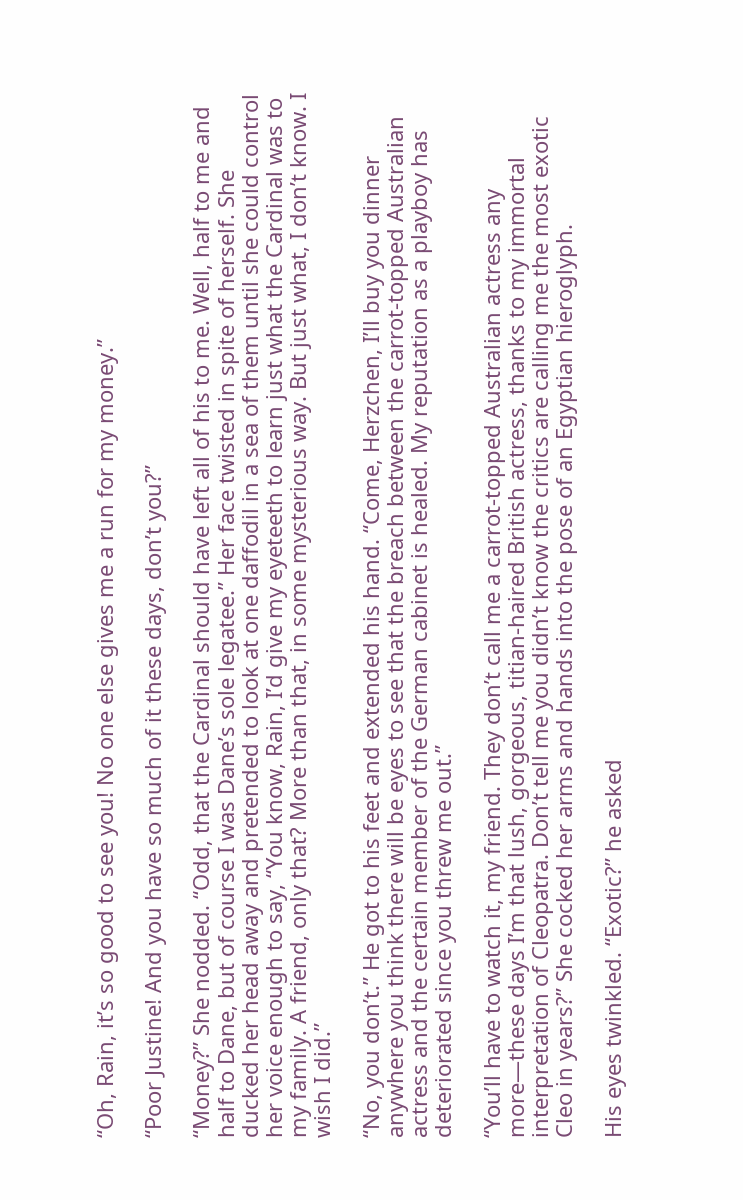“Oh, Rain, it’s so good to see you! No one else gives me a run for my money.”

“Poor Justine! And you have so much of it these days, don’t you?”

“Money?” She nodded. “Odd, that the Cardinal should have left all of his to me. Well, half to me and half to Dane, but of course I was Dane’s sole legatee.” Her face twisted in spite of herself. She ducked her head away and pretended to look at one daffodil in a sea of them until she could control her voice enough to say, “You know, Rain, I’d give my eyeteeth to learn just what the Cardinal was to my family. A friend, only that? More than that, in some mysterious way. But just what, I don’t know. I wish I did.”

“No, you don’t.” He got to his feet and extended his hand. “Come, Herzchen, I’ll buy you dinner anywhere you think there will be eyes to see that the breach between the carrot-topped Australian actress and the certain member of the German cabinet is healed. My reputation as a playboy has deteriorated since you threw me out.”

“You’ll have to watch it, my friend. They don’t call me a carrot-topped Australian actress any more—these days I’m that lush, gorgeous, titian-haired British actress, thanks to my immortal interpretation of Cleopatra. Don’t tell me you didn’t know the critics are calling me the most exotic Cleo in years?” She cocked her arms and hands into the pose of an Egyptian hieroglyph.

His eyes twinkled. “Exotic?” he asked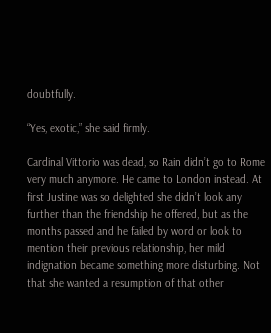doubtfully.

“Yes, exotic,” she said firmly.

Cardinal Vittorio was dead, so Rain didn’t go to Rome very much anymore. He came to London instead. At first Justine was so delighted she didn’t look any further than the friendship he offered, but as the months passed and he failed by word or look to mention their previous relationship, her mild indignation became something more disturbing. Not that she wanted a resumption of that other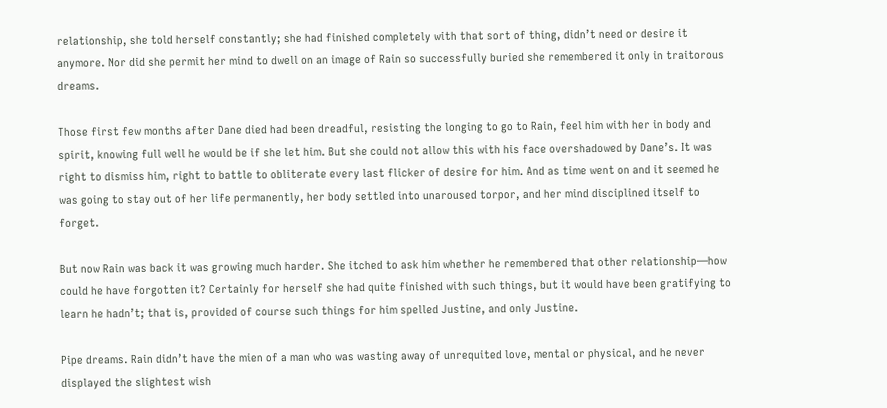relationship, she told herself constantly; she had finished completely with that sort of thing, didn’t need or desire it anymore. Nor did she permit her mind to dwell on an image of Rain so successfully buried she remembered it only in traitorous dreams.

Those first few months after Dane died had been dreadful, resisting the longing to go to Rain, feel him with her in body and spirit, knowing full well he would be if she let him. But she could not allow this with his face overshadowed by Dane’s. It was right to dismiss him, right to battle to obliterate every last flicker of desire for him. And as time went on and it seemed he was going to stay out of her life permanently, her body settled into unaroused torpor, and her mind disciplined itself to forget.

But now Rain was back it was growing much harder. She itched to ask him whether he remembered that other relationship—how could he have forgotten it? Certainly for herself she had quite finished with such things, but it would have been gratifying to learn he hadn’t; that is, provided of course such things for him spelled Justine, and only Justine.

Pipe dreams. Rain didn’t have the mien of a man who was wasting away of unrequited love, mental or physical, and he never displayed the slightest wish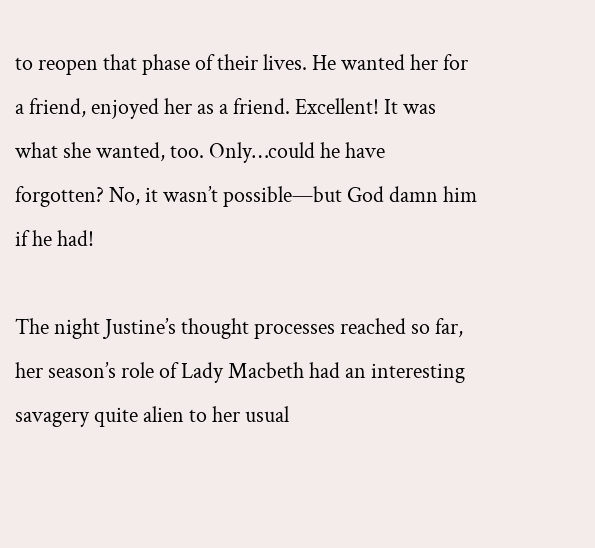to reopen that phase of their lives. He wanted her for a friend, enjoyed her as a friend. Excellent! It was what she wanted, too. Only…could he have forgotten? No, it wasn’t possible—but God damn him if he had!

The night Justine’s thought processes reached so far, her season’s role of Lady Macbeth had an interesting savagery quite alien to her usual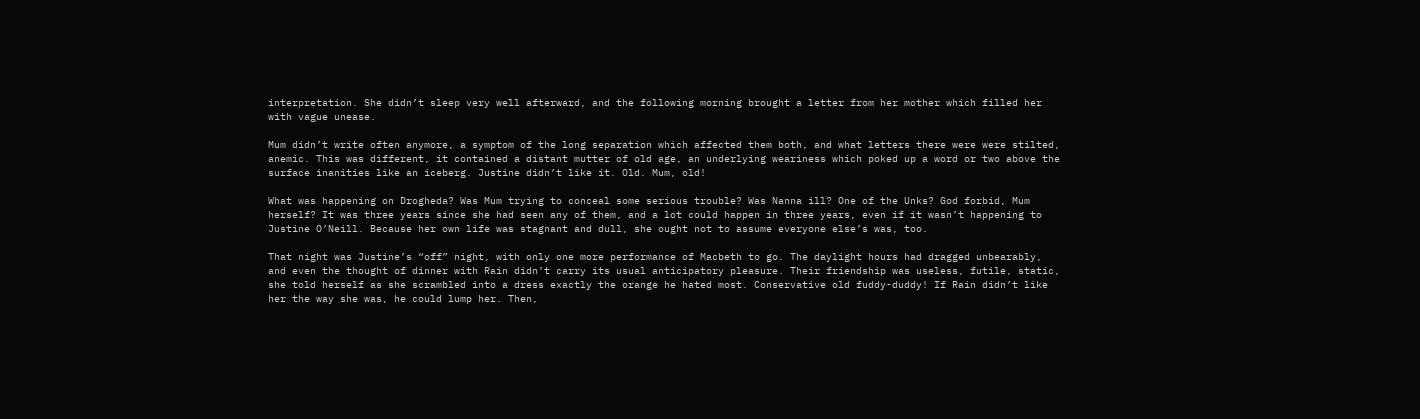interpretation. She didn’t sleep very well afterward, and the following morning brought a letter from her mother which filled her with vague unease.

Mum didn’t write often anymore, a symptom of the long separation which affected them both, and what letters there were were stilted, anemic. This was different, it contained a distant mutter of old age, an underlying weariness which poked up a word or two above the surface inanities like an iceberg. Justine didn’t like it. Old. Mum, old!

What was happening on Drogheda? Was Mum trying to conceal some serious trouble? Was Nanna ill? One of the Unks? God forbid, Mum herself? It was three years since she had seen any of them, and a lot could happen in three years, even if it wasn’t happening to Justine O’Neill. Because her own life was stagnant and dull, she ought not to assume everyone else’s was, too.

That night was Justine’s “off” night, with only one more performance of Macbeth to go. The daylight hours had dragged unbearably, and even the thought of dinner with Rain didn’t carry its usual anticipatory pleasure. Their friendship was useless, futile, static, she told herself as she scrambled into a dress exactly the orange he hated most. Conservative old fuddy-duddy! If Rain didn’t like her the way she was, he could lump her. Then,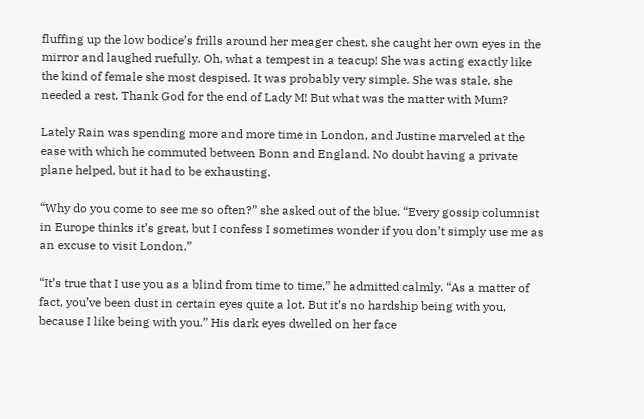fluffing up the low bodice’s frills around her meager chest, she caught her own eyes in the mirror and laughed ruefully. Oh, what a tempest in a teacup! She was acting exactly like the kind of female she most despised. It was probably very simple. She was stale, she needed a rest. Thank God for the end of Lady M! But what was the matter with Mum?

Lately Rain was spending more and more time in London, and Justine marveled at the ease with which he commuted between Bonn and England. No doubt having a private plane helped, but it had to be exhausting.

“Why do you come to see me so often?” she asked out of the blue. “Every gossip columnist in Europe thinks it’s great, but I confess I sometimes wonder if you don’t simply use me as an excuse to visit London.”

“It’s true that I use you as a blind from time to time,” he admitted calmly. “As a matter of fact, you’ve been dust in certain eyes quite a lot. But it’s no hardship being with you, because I like being with you.” His dark eyes dwelled on her face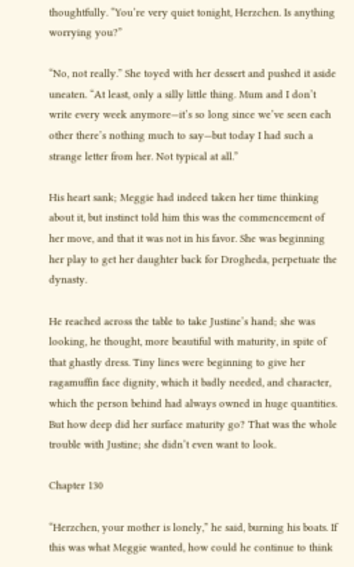thoughtfully. “You’re very quiet tonight, Herzchen. Is anything worrying you?”

“No, not really.” She toyed with her dessert and pushed it aside uneaten. “At least, only a silly little thing. Mum and I don’t write every week anymore—it’s so long since we’ve seen each other there’s nothing much to say—but today I had such a strange letter from her. Not typical at all.”

His heart sank; Meggie had indeed taken her time thinking about it, but instinct told him this was the commencement of her move, and that it was not in his favor. She was beginning her play to get her daughter back for Drogheda, perpetuate the dynasty.

He reached across the table to take Justine’s hand; she was looking, he thought, more beautiful with maturity, in spite of that ghastly dress. Tiny lines were beginning to give her ragamuffin face dignity, which it badly needed, and character, which the person behind had always owned in huge quantities. But how deep did her surface maturity go? That was the whole trouble with Justine; she didn’t even want to look.

Chapter 130

“Herzchen, your mother is lonely,” he said, burning his boats. If this was what Meggie wanted, how could he continue to think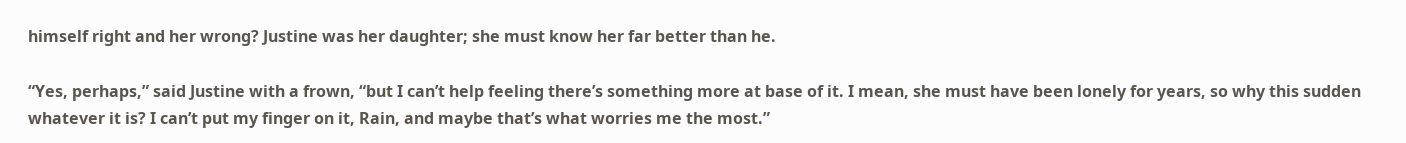himself right and her wrong? Justine was her daughter; she must know her far better than he.

“Yes, perhaps,” said Justine with a frown, “but I can’t help feeling there’s something more at base of it. I mean, she must have been lonely for years, so why this sudden whatever it is? I can’t put my finger on it, Rain, and maybe that’s what worries me the most.”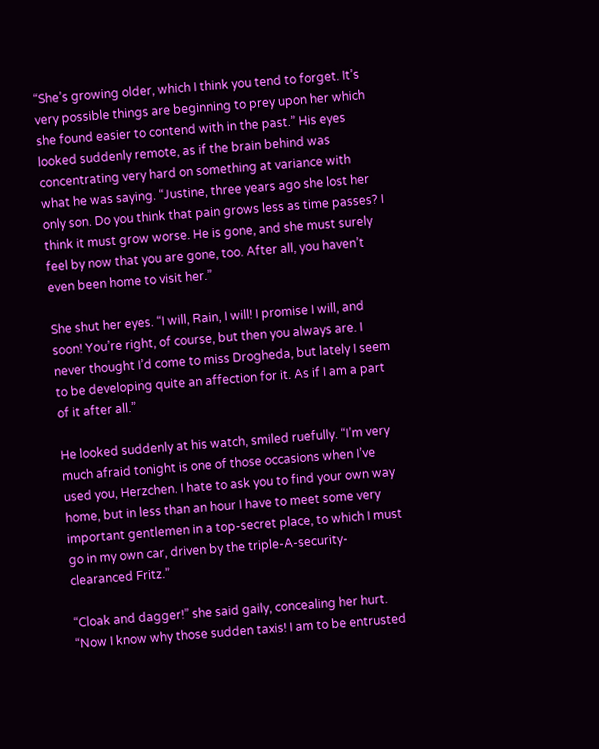“She’s growing older, which I think you tend to forget. It’s very possible things are beginning to prey upon her which she found easier to contend with in the past.” His eyes looked suddenly remote, as if the brain behind was concentrating very hard on something at variance with what he was saying. “Justine, three years ago she lost her only son. Do you think that pain grows less as time passes? I think it must grow worse. He is gone, and she must surely feel by now that you are gone, too. After all, you haven’t even been home to visit her.”

She shut her eyes. “I will, Rain, I will! I promise I will, and soon! You’re right, of course, but then you always are. I never thought I’d come to miss Drogheda, but lately I seem to be developing quite an affection for it. As if I am a part of it after all.”

He looked suddenly at his watch, smiled ruefully. “I’m very much afraid tonight is one of those occasions when I’ve used you, Herzchen. I hate to ask you to find your own way home, but in less than an hour I have to meet some very important gentlemen in a top-secret place, to which I must go in my own car, driven by the triple-A-security-clearanced Fritz.”

“Cloak and dagger!” she said gaily, concealing her hurt. “Now I know why those sudden taxis! I am to be entrusted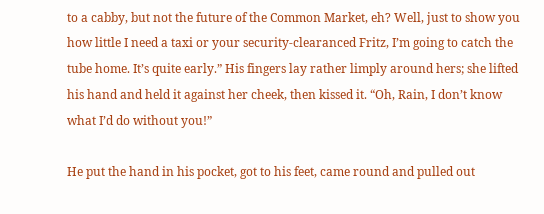to a cabby, but not the future of the Common Market, eh? Well, just to show you how little I need a taxi or your security-clearanced Fritz, I’m going to catch the tube home. It’s quite early.” His fingers lay rather limply around hers; she lifted his hand and held it against her cheek, then kissed it. “Oh, Rain, I don’t know what I’d do without you!”

He put the hand in his pocket, got to his feet, came round and pulled out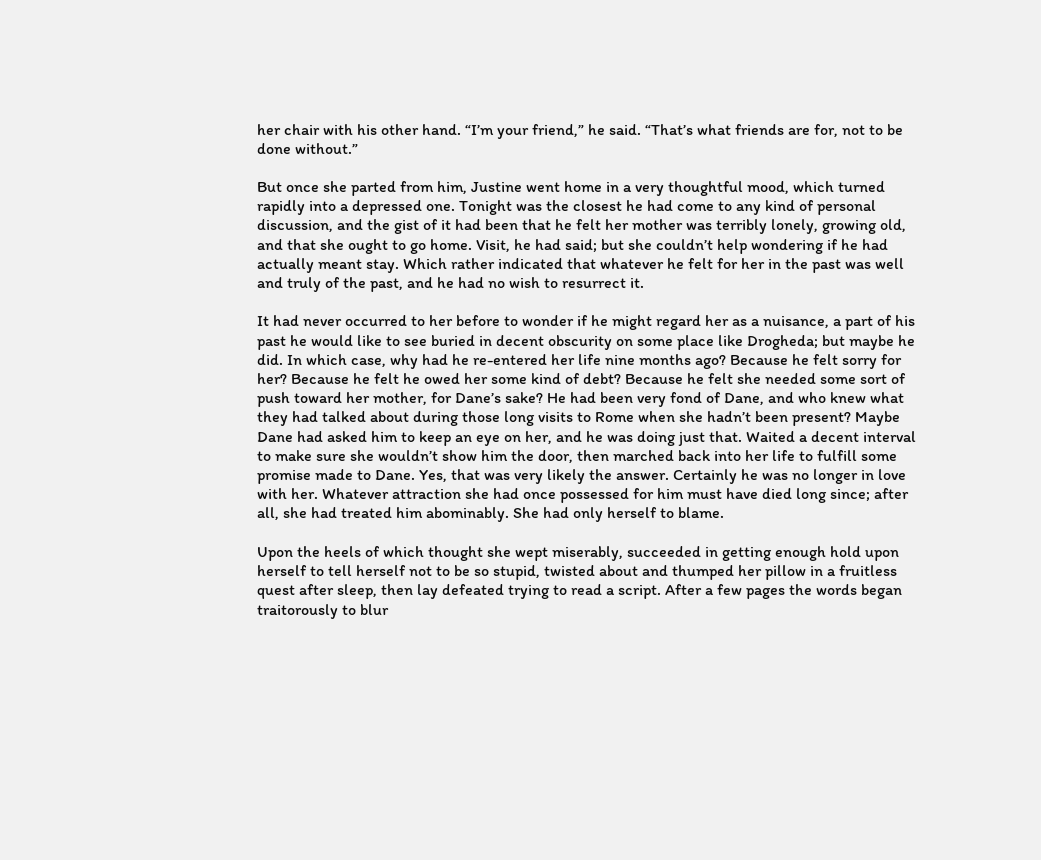her chair with his other hand. “I’m your friend,” he said. “That’s what friends are for, not to be done without.”

But once she parted from him, Justine went home in a very thoughtful mood, which turned rapidly into a depressed one. Tonight was the closest he had come to any kind of personal discussion, and the gist of it had been that he felt her mother was terribly lonely, growing old, and that she ought to go home. Visit, he had said; but she couldn’t help wondering if he had actually meant stay. Which rather indicated that whatever he felt for her in the past was well and truly of the past, and he had no wish to resurrect it.

It had never occurred to her before to wonder if he might regard her as a nuisance, a part of his past he would like to see buried in decent obscurity on some place like Drogheda; but maybe he did. In which case, why had he re-entered her life nine months ago? Because he felt sorry for her? Because he felt he owed her some kind of debt? Because he felt she needed some sort of push toward her mother, for Dane’s sake? He had been very fond of Dane, and who knew what they had talked about during those long visits to Rome when she hadn’t been present? Maybe Dane had asked him to keep an eye on her, and he was doing just that. Waited a decent interval to make sure she wouldn’t show him the door, then marched back into her life to fulfill some promise made to Dane. Yes, that was very likely the answer. Certainly he was no longer in love with her. Whatever attraction she had once possessed for him must have died long since; after all, she had treated him abominably. She had only herself to blame.

Upon the heels of which thought she wept miserably, succeeded in getting enough hold upon herself to tell herself not to be so stupid, twisted about and thumped her pillow in a fruitless quest after sleep, then lay defeated trying to read a script. After a few pages the words began traitorously to blur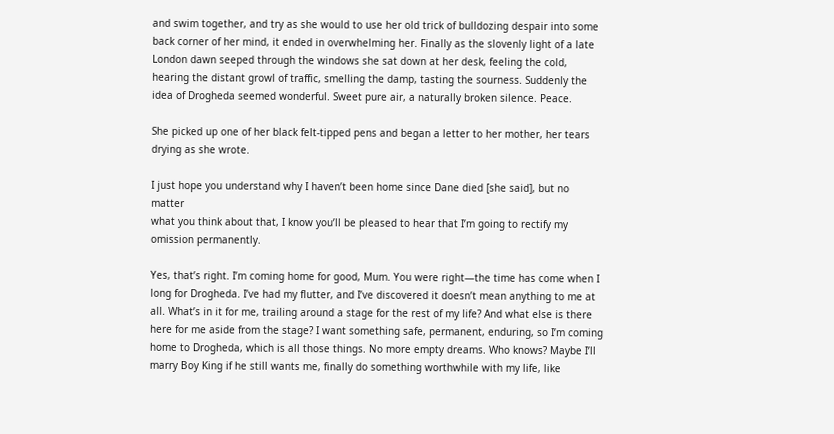and swim together, and try as she would to use her old trick of bulldozing despair into some back corner of her mind, it ended in overwhelming her. Finally as the slovenly light of a late London dawn seeped through the windows she sat down at her desk, feeling the cold, hearing the distant growl of traffic, smelling the damp, tasting the sourness. Suddenly the idea of Drogheda seemed wonderful. Sweet pure air, a naturally broken silence. Peace.

She picked up one of her black felt-tipped pens and began a letter to her mother, her tears drying as she wrote.

I just hope you understand why I haven’t been home since Dane died [she said], but no matter
what you think about that, I know you’ll be pleased to hear that I’m going to rectify my omission permanently.

Yes, that’s right. I’m coming home for good, Mum. You were right—the time has come when I long for Drogheda. I’ve had my flutter, and I’ve discovered it doesn’t mean anything to me at all. What’s in it for me, trailing around a stage for the rest of my life? And what else is there here for me aside from the stage? I want something safe, permanent, enduring, so I’m coming home to Drogheda, which is all those things. No more empty dreams. Who knows? Maybe I’ll marry Boy King if he still wants me, finally do something worthwhile with my life, like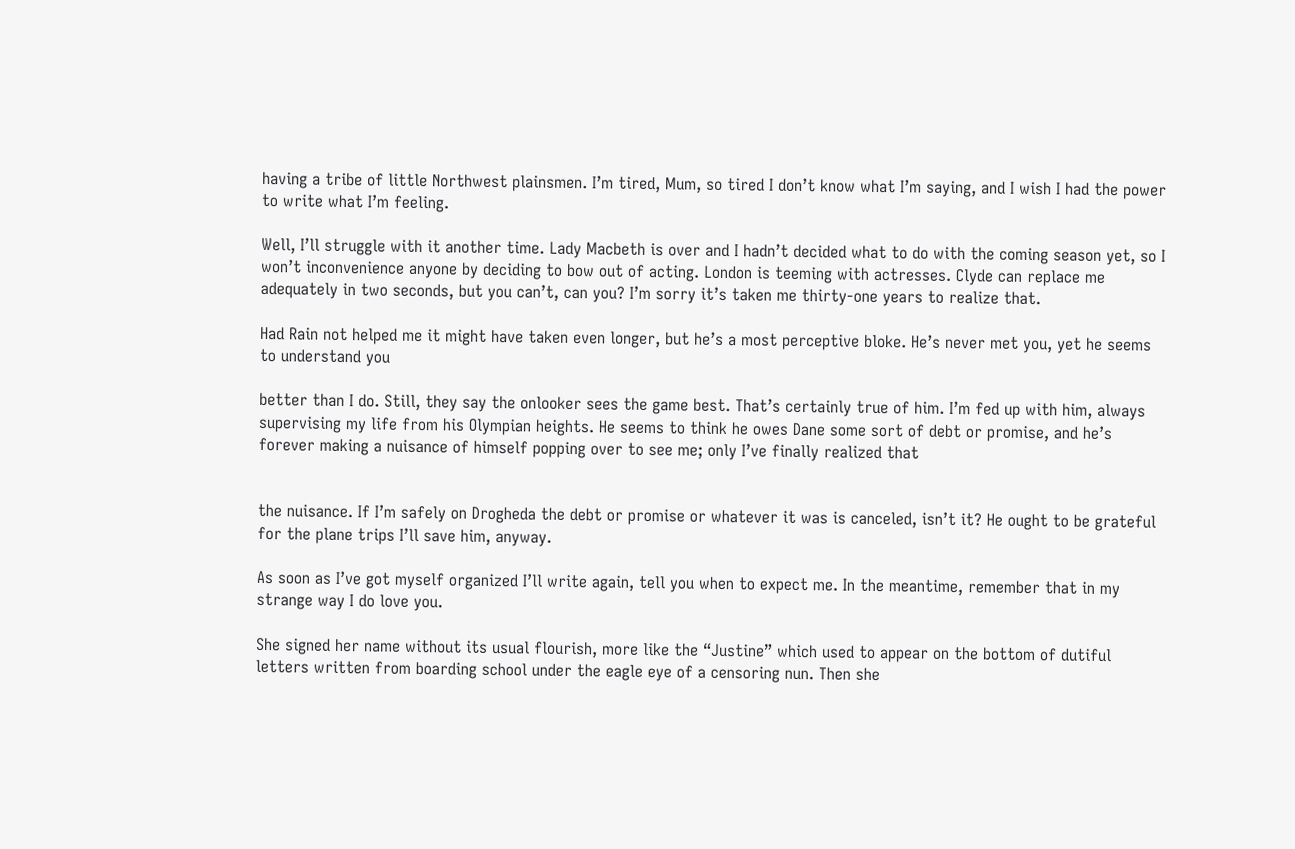having a tribe of little Northwest plainsmen. I’m tired, Mum, so tired I don’t know what I’m saying, and I wish I had the power to write what I’m feeling.

Well, I’ll struggle with it another time. Lady Macbeth is over and I hadn’t decided what to do with the coming season yet, so I won’t inconvenience anyone by deciding to bow out of acting. London is teeming with actresses. Clyde can replace me adequately in two seconds, but you can’t, can you? I’m sorry it’s taken me thirty-one years to realize that.

Had Rain not helped me it might have taken even longer, but he’s a most perceptive bloke. He’s never met you, yet he seems to understand you

better than I do. Still, they say the onlooker sees the game best. That’s certainly true of him. I’m fed up with him, always supervising my life from his Olympian heights. He seems to think he owes Dane some sort of debt or promise, and he’s forever making a nuisance of himself popping over to see me; only I’ve finally realized that


the nuisance. If I’m safely on Drogheda the debt or promise or whatever it was is canceled, isn’t it? He ought to be grateful for the plane trips I’ll save him, anyway.

As soon as I’ve got myself organized I’ll write again, tell you when to expect me. In the meantime, remember that in my strange way I do love you.

She signed her name without its usual flourish, more like the “Justine” which used to appear on the bottom of dutiful letters written from boarding school under the eagle eye of a censoring nun. Then she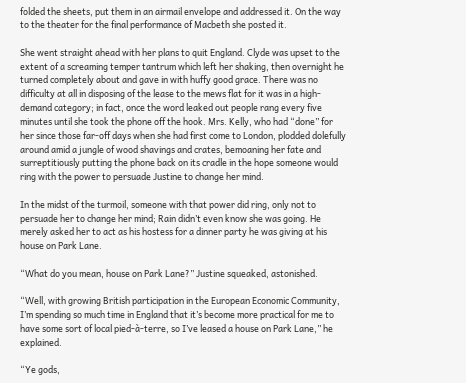folded the sheets, put them in an airmail envelope and addressed it. On the way to the theater for the final performance of Macbeth she posted it.

She went straight ahead with her plans to quit England. Clyde was upset to the extent of a screaming temper tantrum which left her shaking, then overnight he turned completely about and gave in with huffy good grace. There was no difficulty at all in disposing of the lease to the mews flat for it was in a high-demand category; in fact, once the word leaked out people rang every five minutes until she took the phone off the hook. Mrs. Kelly, who had “done” for her since those far-off days when she had first come to London, plodded dolefully around amid a jungle of wood shavings and crates, bemoaning her fate and surreptitiously putting the phone back on its cradle in the hope someone would ring with the power to persuade Justine to change her mind.

In the midst of the turmoil, someone with that power did ring, only not to persuade her to change her mind; Rain didn’t even know she was going. He merely asked her to act as his hostess for a dinner party he was giving at his house on Park Lane.

“What do you mean, house on Park Lane?” Justine squeaked, astonished.

“Well, with growing British participation in the European Economic Community, I’m spending so much time in England that it’s become more practical for me to have some sort of local pied-à-terre, so I’ve leased a house on Park Lane,” he explained.

“Ye gods,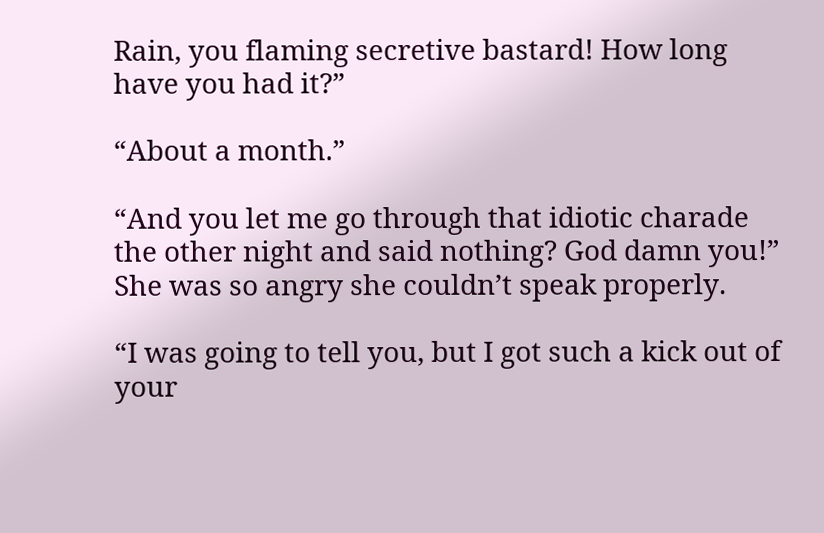Rain, you flaming secretive bastard! How long have you had it?”

“About a month.”

“And you let me go through that idiotic charade the other night and said nothing? God damn you!” She was so angry she couldn’t speak properly.

“I was going to tell you, but I got such a kick out of your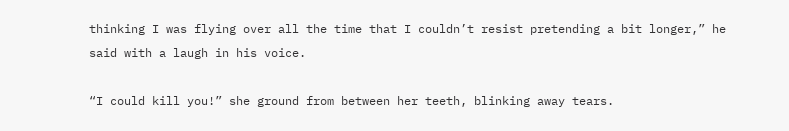thinking I was flying over all the time that I couldn’t resist pretending a bit longer,” he said with a laugh in his voice.

“I could kill you!” she ground from between her teeth, blinking away tears.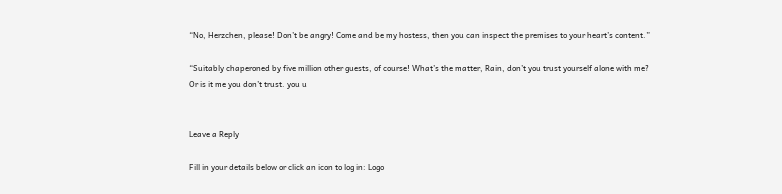“No, Herzchen, please! Don’t be angry! Come and be my hostess, then you can inspect the premises to your heart’s content.”

“Suitably chaperoned by five million other guests, of course! What’s the matter, Rain, don’t you trust yourself alone with me? Or is it me you don’t trust. you u


Leave a Reply

Fill in your details below or click an icon to log in: Logo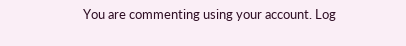You are commenting using your account. Log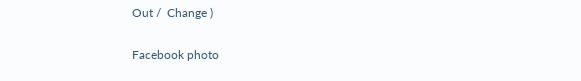Out /  Change )

Facebook photo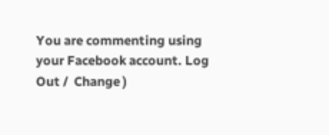You are commenting using your Facebook account. Log Out /  Change )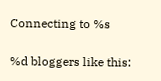Connecting to %s

%d bloggers like this: